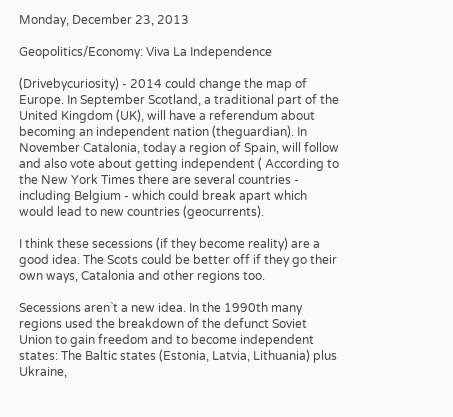Monday, December 23, 2013

Geopolitics/Economy: Viva La Independence

(Drivebycuriosity) - 2014 could change the map of Europe. In September Scotland, a traditional part of the United Kingdom (UK), will have a referendum about becoming an independent nation (theguardian). In November Catalonia, today a region of Spain, will follow and also vote about getting independent ( According to the New York Times there are several countries - including Belgium - which could break apart which would lead to new countries (geocurrents).

I think these secessions (if they become reality) are a good idea. The Scots could be better off if they go their own ways, Catalonia and other regions too.

Secessions aren`t a new idea. In the 1990th many regions used the breakdown of the defunct Soviet Union to gain freedom and to become independent states: The Baltic states (Estonia, Latvia, Lithuania) plus Ukraine,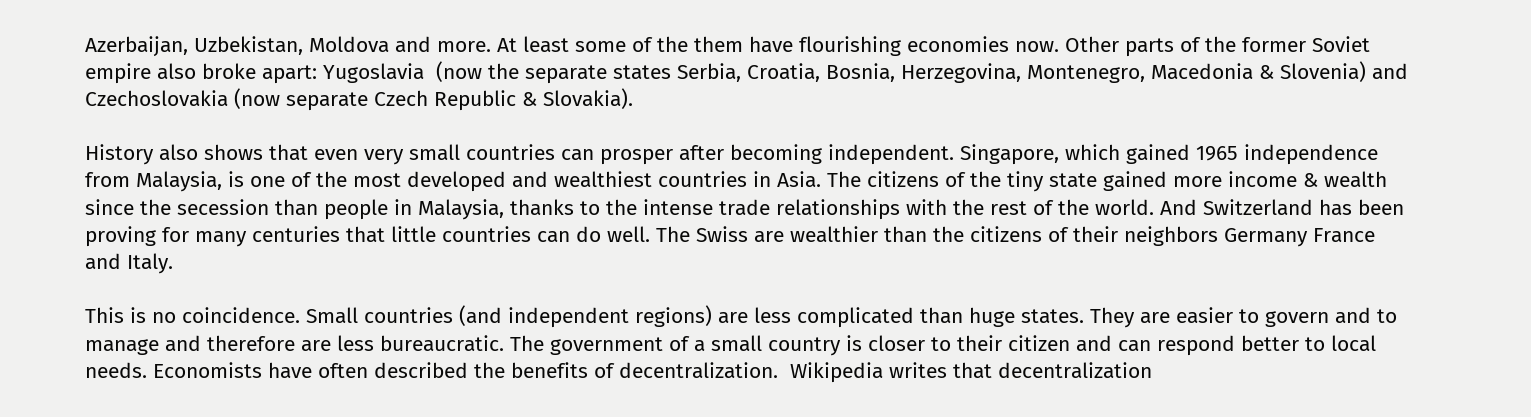Azerbaijan, Uzbekistan, Moldova and more. At least some of the them have flourishing economies now. Other parts of the former Soviet empire also broke apart: Yugoslavia  (now the separate states Serbia, Croatia, Bosnia, Herzegovina, Montenegro, Macedonia & Slovenia) and Czechoslovakia (now separate Czech Republic & Slovakia).

History also shows that even very small countries can prosper after becoming independent. Singapore, which gained 1965 independence from Malaysia, is one of the most developed and wealthiest countries in Asia. The citizens of the tiny state gained more income & wealth since the secession than people in Malaysia, thanks to the intense trade relationships with the rest of the world. And Switzerland has been proving for many centuries that little countries can do well. The Swiss are wealthier than the citizens of their neighbors Germany France and Italy.

This is no coincidence. Small countries (and independent regions) are less complicated than huge states. They are easier to govern and to manage and therefore are less bureaucratic. The government of a small country is closer to their citizen and can respond better to local needs. Economists have often described the benefits of decentralization.  Wikipedia writes that decentralization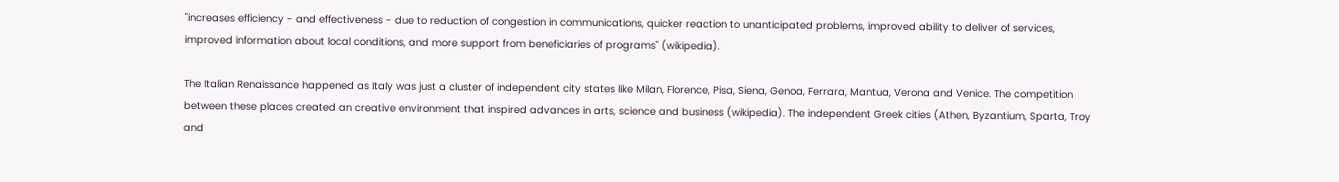"increases efficiency - and effectiveness - due to reduction of congestion in communications, quicker reaction to unanticipated problems, improved ability to deliver of services, improved information about local conditions, and more support from beneficiaries of programs" (wikipedia).

The Italian Renaissance happened as Italy was just a cluster of independent city states like Milan, Florence, Pisa, Siena, Genoa, Ferrara, Mantua, Verona and Venice. The competition between these places created an creative environment that inspired advances in arts, science and business (wikipedia). The independent Greek cities (Athen, Byzantium, Sparta, Troy and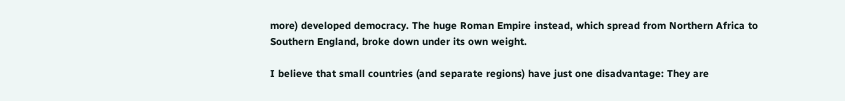more) developed democracy. The huge Roman Empire instead, which spread from Northern Africa to Southern England, broke down under its own weight.

I believe that small countries (and separate regions) have just one disadvantage: They are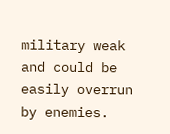military weak and could be easily overrun by enemies.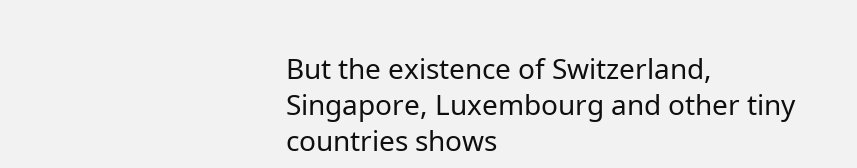But the existence of Switzerland, Singapore, Luxembourg and other tiny countries shows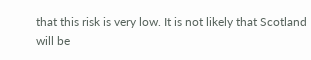that this risk is very low. It is not likely that Scotland will be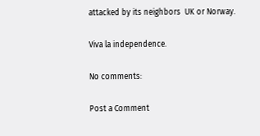attacked by its neighbors  UK or Norway.

Viva la independence.

No comments:

Post a Comment